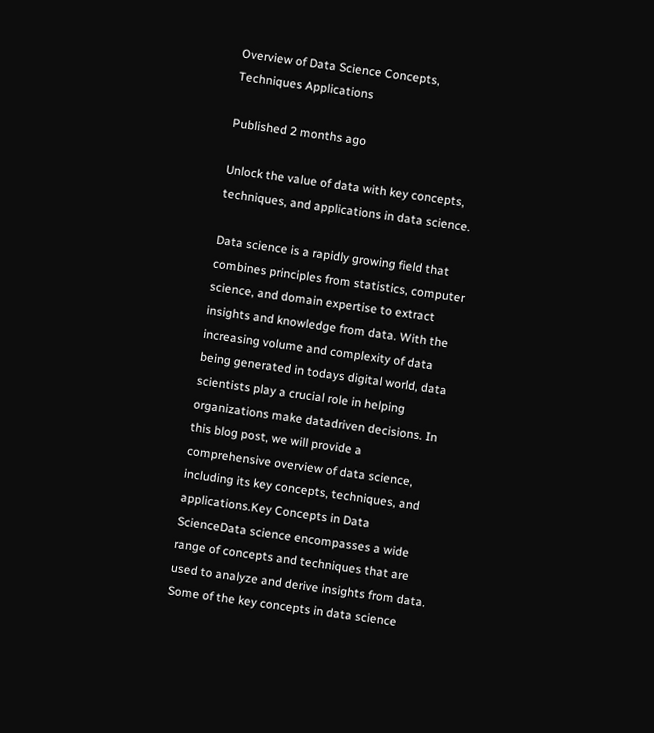Overview of Data Science Concepts, Techniques Applications

Published 2 months ago

Unlock the value of data with key concepts, techniques, and applications in data science.

Data science is a rapidly growing field that combines principles from statistics, computer science, and domain expertise to extract insights and knowledge from data. With the increasing volume and complexity of data being generated in todays digital world, data scientists play a crucial role in helping organizations make datadriven decisions. In this blog post, we will provide a comprehensive overview of data science, including its key concepts, techniques, and applications.Key Concepts in Data ScienceData science encompasses a wide range of concepts and techniques that are used to analyze and derive insights from data. Some of the key concepts in data science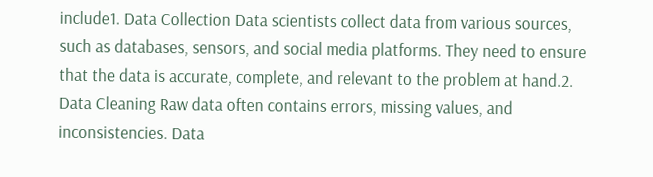include1. Data Collection Data scientists collect data from various sources, such as databases, sensors, and social media platforms. They need to ensure that the data is accurate, complete, and relevant to the problem at hand.2. Data Cleaning Raw data often contains errors, missing values, and inconsistencies. Data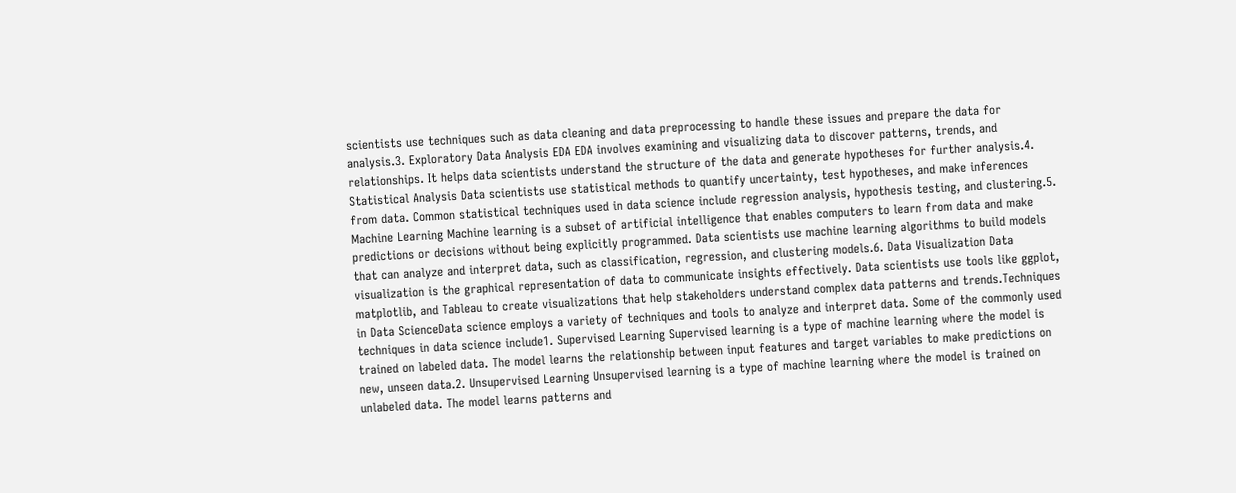scientists use techniques such as data cleaning and data preprocessing to handle these issues and prepare the data for analysis.3. Exploratory Data Analysis EDA EDA involves examining and visualizing data to discover patterns, trends, and relationships. It helps data scientists understand the structure of the data and generate hypotheses for further analysis.4. Statistical Analysis Data scientists use statistical methods to quantify uncertainty, test hypotheses, and make inferences from data. Common statistical techniques used in data science include regression analysis, hypothesis testing, and clustering.5. Machine Learning Machine learning is a subset of artificial intelligence that enables computers to learn from data and make predictions or decisions without being explicitly programmed. Data scientists use machine learning algorithms to build models that can analyze and interpret data, such as classification, regression, and clustering models.6. Data Visualization Data visualization is the graphical representation of data to communicate insights effectively. Data scientists use tools like ggplot, matplotlib, and Tableau to create visualizations that help stakeholders understand complex data patterns and trends.Techniques in Data ScienceData science employs a variety of techniques and tools to analyze and interpret data. Some of the commonly used techniques in data science include1. Supervised Learning Supervised learning is a type of machine learning where the model is trained on labeled data. The model learns the relationship between input features and target variables to make predictions on new, unseen data.2. Unsupervised Learning Unsupervised learning is a type of machine learning where the model is trained on unlabeled data. The model learns patterns and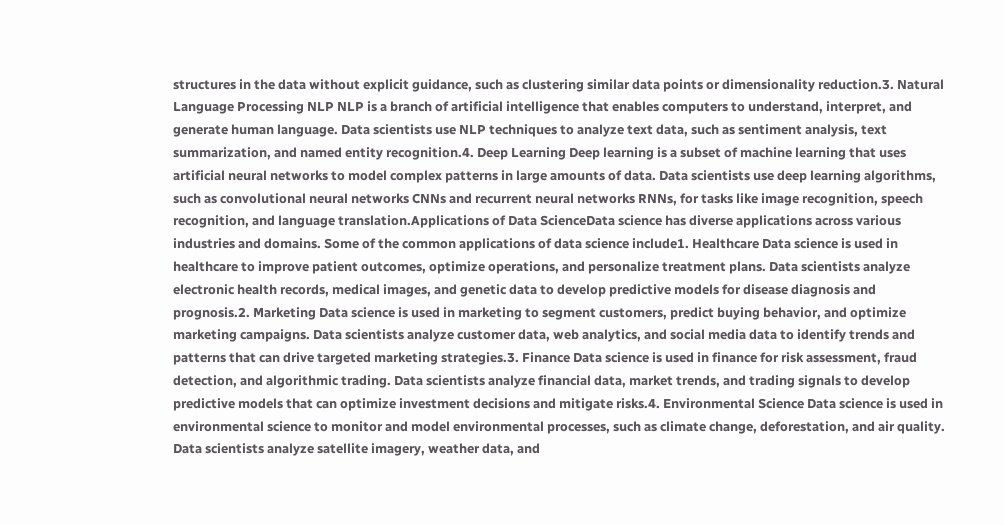structures in the data without explicit guidance, such as clustering similar data points or dimensionality reduction.3. Natural Language Processing NLP NLP is a branch of artificial intelligence that enables computers to understand, interpret, and generate human language. Data scientists use NLP techniques to analyze text data, such as sentiment analysis, text summarization, and named entity recognition.4. Deep Learning Deep learning is a subset of machine learning that uses artificial neural networks to model complex patterns in large amounts of data. Data scientists use deep learning algorithms, such as convolutional neural networks CNNs and recurrent neural networks RNNs, for tasks like image recognition, speech recognition, and language translation.Applications of Data ScienceData science has diverse applications across various industries and domains. Some of the common applications of data science include1. Healthcare Data science is used in healthcare to improve patient outcomes, optimize operations, and personalize treatment plans. Data scientists analyze electronic health records, medical images, and genetic data to develop predictive models for disease diagnosis and prognosis.2. Marketing Data science is used in marketing to segment customers, predict buying behavior, and optimize marketing campaigns. Data scientists analyze customer data, web analytics, and social media data to identify trends and patterns that can drive targeted marketing strategies.3. Finance Data science is used in finance for risk assessment, fraud detection, and algorithmic trading. Data scientists analyze financial data, market trends, and trading signals to develop predictive models that can optimize investment decisions and mitigate risks.4. Environmental Science Data science is used in environmental science to monitor and model environmental processes, such as climate change, deforestation, and air quality. Data scientists analyze satellite imagery, weather data, and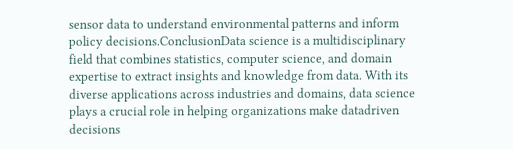sensor data to understand environmental patterns and inform policy decisions.ConclusionData science is a multidisciplinary field that combines statistics, computer science, and domain expertise to extract insights and knowledge from data. With its diverse applications across industries and domains, data science plays a crucial role in helping organizations make datadriven decisions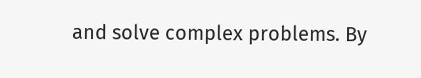and solve complex problems. By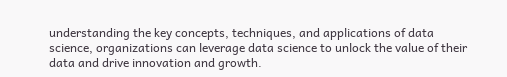understanding the key concepts, techniques, and applications of data science, organizations can leverage data science to unlock the value of their data and drive innovation and growth.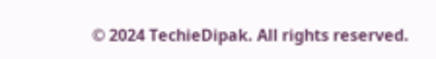© 2024 TechieDipak. All rights reserved.